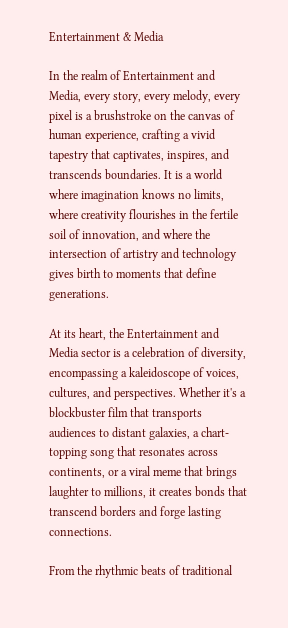Entertainment & Media

In the realm of Entertainment and Media, every story, every melody, every pixel is a brushstroke on the canvas of human experience, crafting a vivid tapestry that captivates, inspires, and transcends boundaries. It is a world where imagination knows no limits, where creativity flourishes in the fertile soil of innovation, and where the intersection of artistry and technology gives birth to moments that define generations.

At its heart, the Entertainment and Media sector is a celebration of diversity, encompassing a kaleidoscope of voices, cultures, and perspectives. Whether it's a blockbuster film that transports audiences to distant galaxies, a chart-topping song that resonates across continents, or a viral meme that brings laughter to millions, it creates bonds that transcend borders and forge lasting connections.

From the rhythmic beats of traditional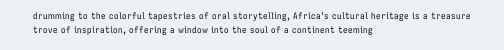drumming to the colorful tapestries of oral storytelling, Africa's cultural heritage is a treasure trove of inspiration, offering a window into the soul of a continent teeming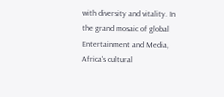with diversity and vitality. In the grand mosaic of global Entertainment and Media, Africa's cultural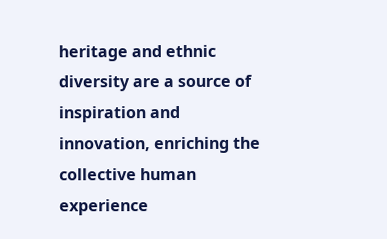heritage and ethnic diversity are a source of inspiration and innovation, enriching the collective human experience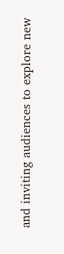and inviting audiences to explore new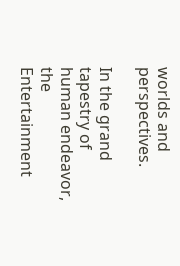worlds and perspectives.

In the grand tapestry of human endeavor, the Entertainment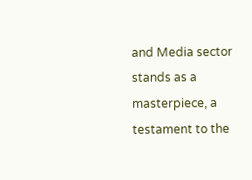and Media sector stands as a masterpiece, a testament to the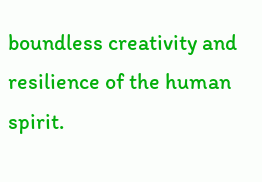boundless creativity and resilience of the human spirit.